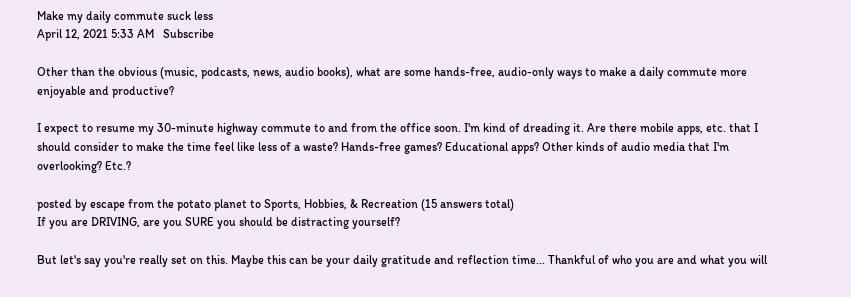Make my daily commute suck less
April 12, 2021 5:33 AM   Subscribe

Other than the obvious (music, podcasts, news, audio books), what are some hands-free, audio-only ways to make a daily commute more enjoyable and productive?

I expect to resume my 30-minute highway commute to and from the office soon. I'm kind of dreading it. Are there mobile apps, etc. that I should consider to make the time feel like less of a waste? Hands-free games? Educational apps? Other kinds of audio media that I'm overlooking? Etc.?

posted by escape from the potato planet to Sports, Hobbies, & Recreation (15 answers total)
If you are DRIVING, are you SURE you should be distracting yourself?

But let's say you're really set on this. Maybe this can be your daily gratitude and reflection time... Thankful of who you are and what you will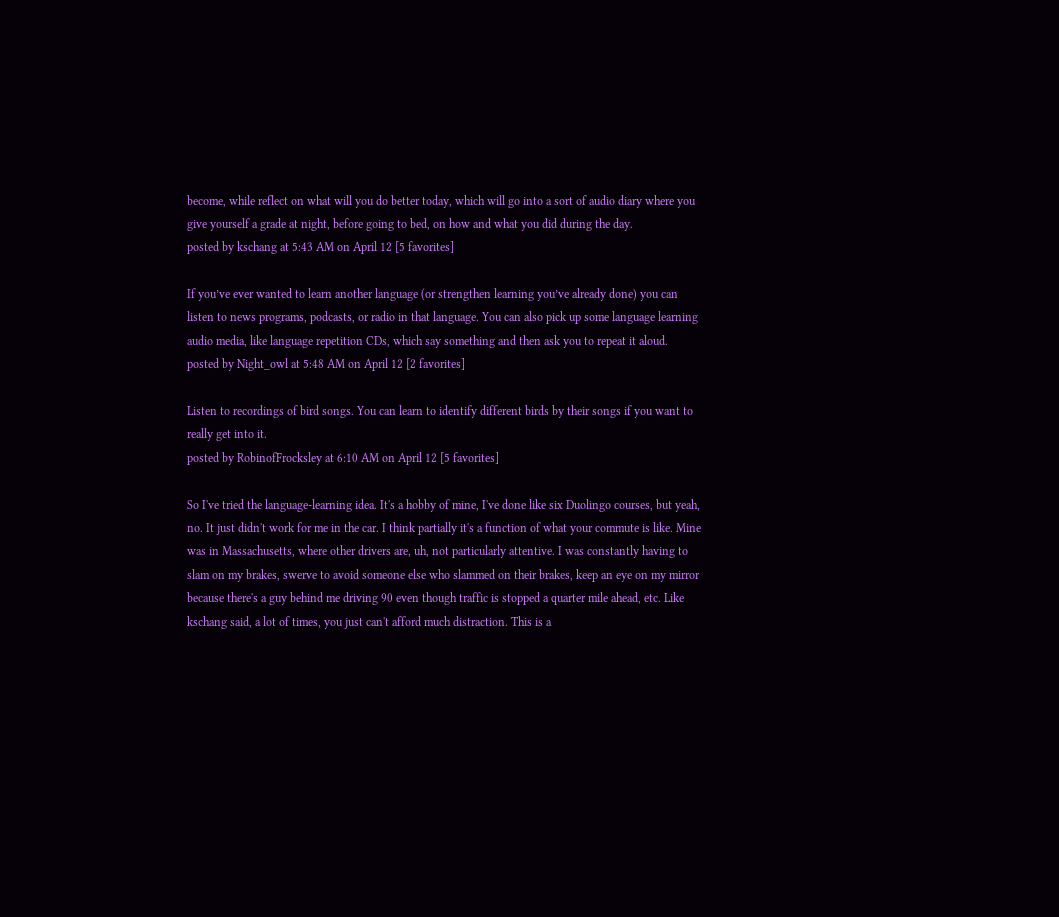become, while reflect on what will you do better today, which will go into a sort of audio diary where you give yourself a grade at night, before going to bed, on how and what you did during the day.
posted by kschang at 5:43 AM on April 12 [5 favorites]

If you’ve ever wanted to learn another language (or strengthen learning you’ve already done) you can listen to news programs, podcasts, or radio in that language. You can also pick up some language learning audio media, like language repetition CDs, which say something and then ask you to repeat it aloud.
posted by Night_owl at 5:48 AM on April 12 [2 favorites]

Listen to recordings of bird songs. You can learn to identify different birds by their songs if you want to really get into it.
posted by RobinofFrocksley at 6:10 AM on April 12 [5 favorites]

So I've tried the language-learning idea. It's a hobby of mine, I've done like six Duolingo courses, but yeah, no. It just didn't work for me in the car. I think partially it's a function of what your commute is like. Mine was in Massachusetts, where other drivers are, uh, not particularly attentive. I was constantly having to slam on my brakes, swerve to avoid someone else who slammed on their brakes, keep an eye on my mirror because there's a guy behind me driving 90 even though traffic is stopped a quarter mile ahead, etc. Like kschang said, a lot of times, you just can't afford much distraction. This is a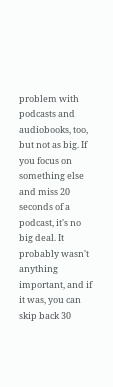problem with podcasts and audiobooks, too, but not as big. If you focus on something else and miss 20 seconds of a podcast, it's no big deal. It probably wasn't anything important, and if it was, you can skip back 30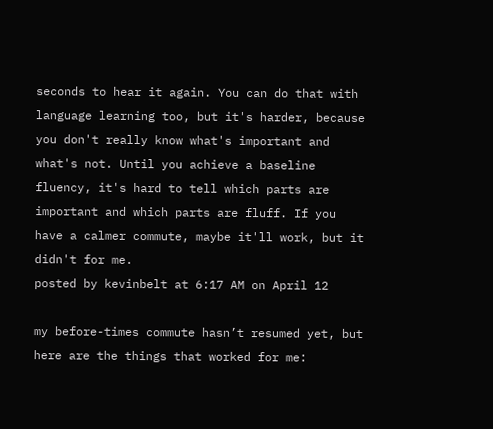seconds to hear it again. You can do that with language learning too, but it's harder, because you don't really know what's important and what's not. Until you achieve a baseline fluency, it's hard to tell which parts are important and which parts are fluff. If you have a calmer commute, maybe it'll work, but it didn't for me.
posted by kevinbelt at 6:17 AM on April 12

my before-times commute hasn’t resumed yet, but here are the things that worked for me: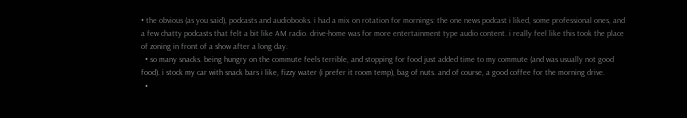• the obvious (as you said), podcasts and audiobooks. i had a mix on rotation for mornings: the one news podcast i liked, some professional ones, and a few chatty podcasts that felt a bit like AM radio. drive-home was for more entertainment type audio content. i really feel like this took the place of zoning in front of a show after a long day.
  • so many snacks. being hungry on the commute feels terrible, and stopping for food just added time to my commute (and was usually not good food). i stock my car with snack bars i like, fizzy water (i prefer it room temp), bag of nuts. and of course, a good coffee for the morning drive.
  •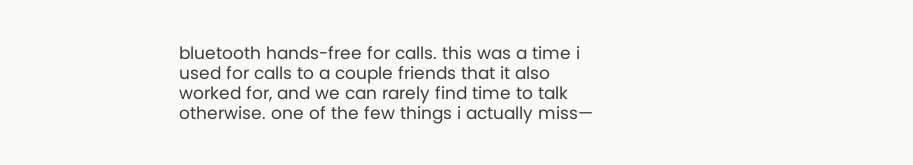bluetooth hands-free for calls. this was a time i used for calls to a couple friends that it also worked for, and we can rarely find time to talk otherwise. one of the few things i actually miss—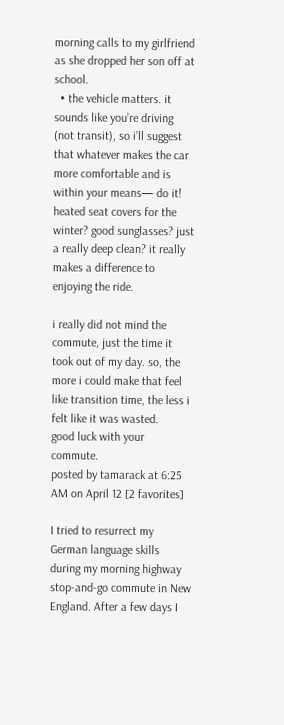morning calls to my girlfriend as she dropped her son off at school.
  • the vehicle matters. it sounds like you’re driving (not transit), so i’ll suggest that whatever makes the car more comfortable and is within your means— do it! heated seat covers for the winter? good sunglasses? just a really deep clean? it really makes a difference to enjoying the ride.

i really did not mind the commute, just the time it took out of my day. so, the more i could make that feel like transition time, the less i felt like it was wasted.
good luck with your commute.
posted by tamarack at 6:25 AM on April 12 [2 favorites]

I tried to resurrect my German language skills during my morning highway stop-and-go commute in New England. After a few days I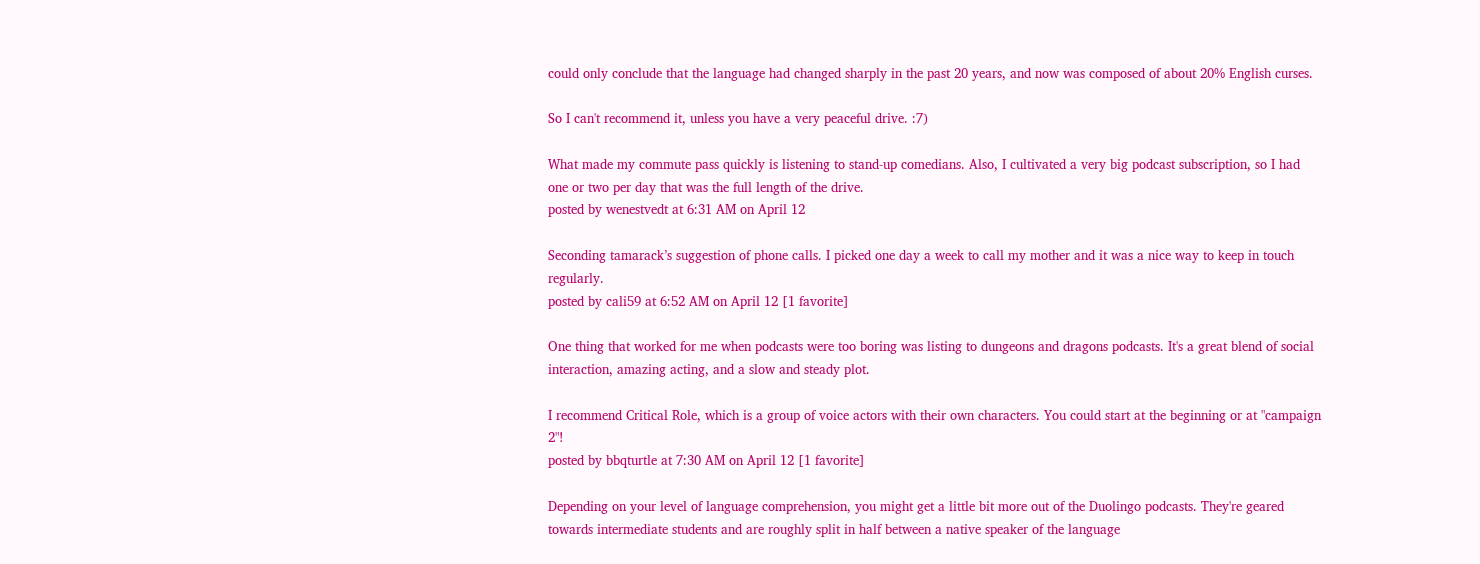could only conclude that the language had changed sharply in the past 20 years, and now was composed of about 20% English curses.

So I can't recommend it, unless you have a very peaceful drive. :7)

What made my commute pass quickly is listening to stand-up comedians. Also, I cultivated a very big podcast subscription, so I had one or two per day that was the full length of the drive.
posted by wenestvedt at 6:31 AM on April 12

Seconding tamarack’s suggestion of phone calls. I picked one day a week to call my mother and it was a nice way to keep in touch regularly.
posted by cali59 at 6:52 AM on April 12 [1 favorite]

One thing that worked for me when podcasts were too boring was listing to dungeons and dragons podcasts. It's a great blend of social interaction, amazing acting, and a slow and steady plot.

I recommend Critical Role, which is a group of voice actors with their own characters. You could start at the beginning or at "campaign 2"!
posted by bbqturtle at 7:30 AM on April 12 [1 favorite]

Depending on your level of language comprehension, you might get a little bit more out of the Duolingo podcasts. They're geared towards intermediate students and are roughly split in half between a native speaker of the language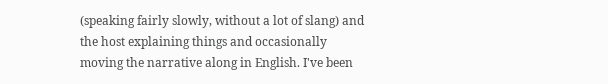(speaking fairly slowly, without a lot of slang) and the host explaining things and occasionally moving the narrative along in English. I've been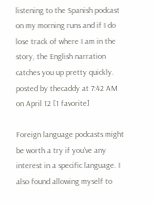listening to the Spanish podcast on my morning runs and if I do lose track of where I am in the story, the English narration catches you up pretty quickly.
posted by thecaddy at 7:42 AM on April 12 [1 favorite]

Foreign language podcasts might be worth a try if you've any interest in a specific language. I also found allowing myself to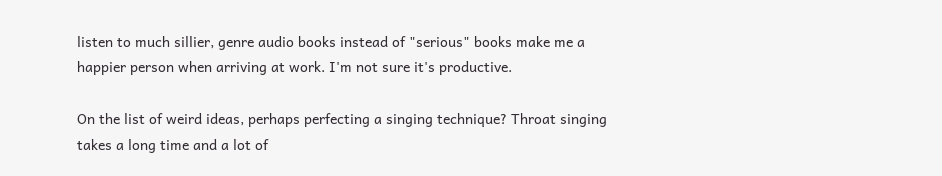listen to much sillier, genre audio books instead of "serious" books make me a happier person when arriving at work. I'm not sure it's productive.

On the list of weird ideas, perhaps perfecting a singing technique? Throat singing takes a long time and a lot of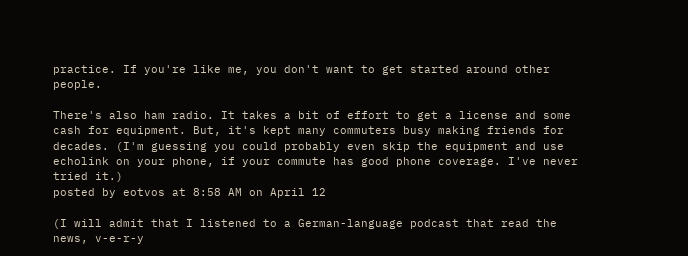practice. If you're like me, you don't want to get started around other people.

There's also ham radio. It takes a bit of effort to get a license and some cash for equipment. But, it's kept many commuters busy making friends for decades. (I'm guessing you could probably even skip the equipment and use echolink on your phone, if your commute has good phone coverage. I've never tried it.)
posted by eotvos at 8:58 AM on April 12

(I will admit that I listened to a German-language podcast that read the news, v-e-r-y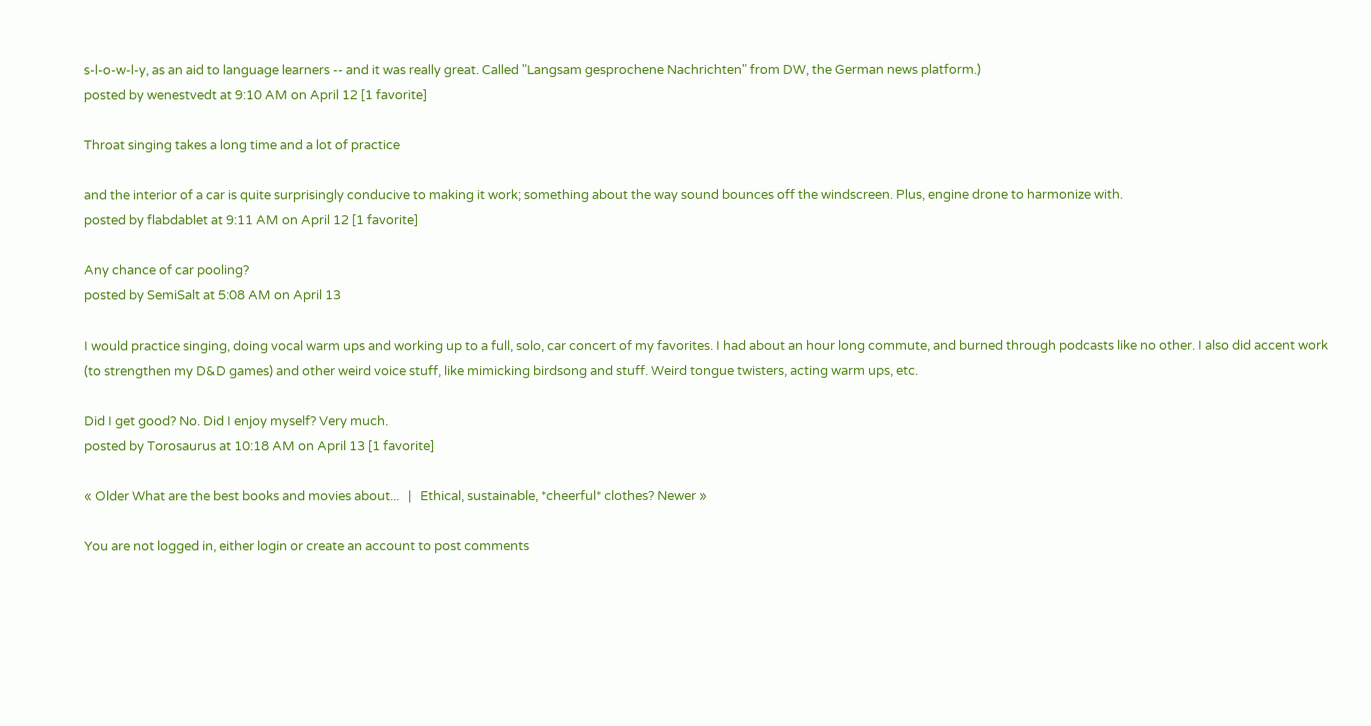s-l-o-w-l-y, as an aid to language learners -- and it was really great. Called "Langsam gesprochene Nachrichten" from DW, the German news platform.)
posted by wenestvedt at 9:10 AM on April 12 [1 favorite]

Throat singing takes a long time and a lot of practice

and the interior of a car is quite surprisingly conducive to making it work; something about the way sound bounces off the windscreen. Plus, engine drone to harmonize with.
posted by flabdablet at 9:11 AM on April 12 [1 favorite]

Any chance of car pooling?
posted by SemiSalt at 5:08 AM on April 13

I would practice singing, doing vocal warm ups and working up to a full, solo, car concert of my favorites. I had about an hour long commute, and burned through podcasts like no other. I also did accent work (to strengthen my D&D games) and other weird voice stuff, like mimicking birdsong and stuff. Weird tongue twisters, acting warm ups, etc.

Did I get good? No. Did I enjoy myself? Very much.
posted by Torosaurus at 10:18 AM on April 13 [1 favorite]

« Older What are the best books and movies about...   |   Ethical, sustainable, *cheerful* clothes? Newer »

You are not logged in, either login or create an account to post comments